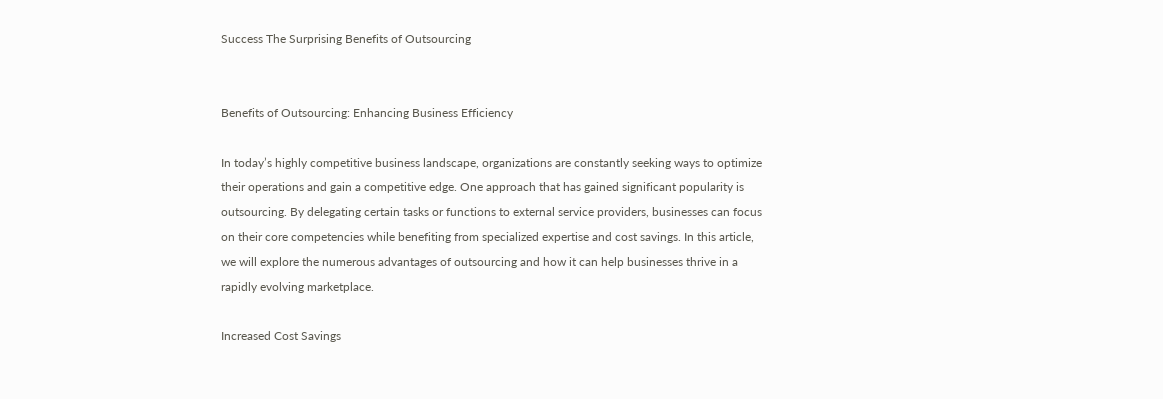Success The Surprising Benefits of Outsourcing


Benefits of Outsourcing: Enhancing Business Efficiency

In today’s highly competitive business landscape, organizations are constantly seeking ways to optimize their operations and gain a competitive edge. One approach that has gained significant popularity is outsourcing. By delegating certain tasks or functions to external service providers, businesses can focus on their core competencies while benefiting from specialized expertise and cost savings. In this article, we will explore the numerous advantages of outsourcing and how it can help businesses thrive in a rapidly evolving marketplace.

Increased Cost Savings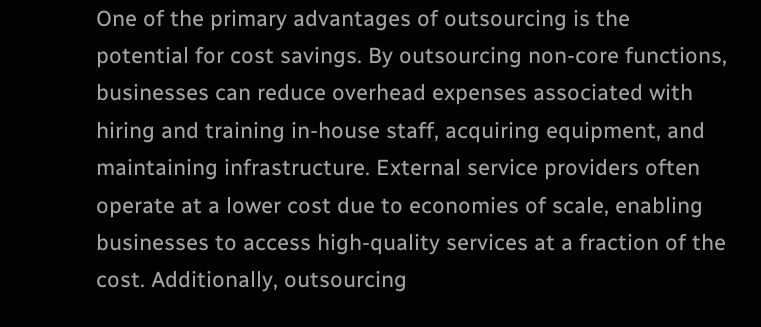One of the primary advantages of outsourcing is the potential for cost savings. By outsourcing non-core functions, businesses can reduce overhead expenses associated with hiring and training in-house staff, acquiring equipment, and maintaining infrastructure. External service providers often operate at a lower cost due to economies of scale, enabling businesses to access high-quality services at a fraction of the cost. Additionally, outsourcing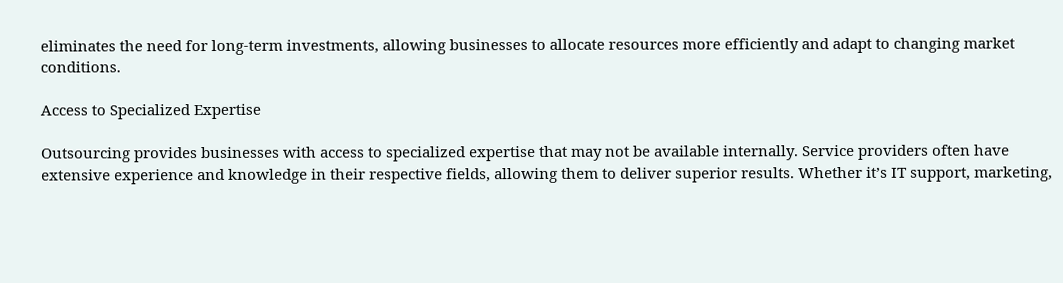eliminates the need for long-term investments, allowing businesses to allocate resources more efficiently and adapt to changing market conditions.

Access to Specialized Expertise

Outsourcing provides businesses with access to specialized expertise that may not be available internally. Service providers often have extensive experience and knowledge in their respective fields, allowing them to deliver superior results. Whether it’s IT support, marketing,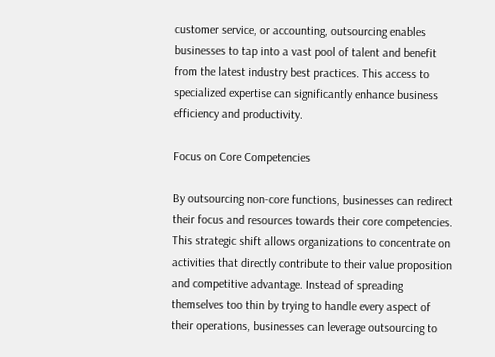customer service, or accounting, outsourcing enables businesses to tap into a vast pool of talent and benefit from the latest industry best practices. This access to specialized expertise can significantly enhance business efficiency and productivity.

Focus on Core Competencies

By outsourcing non-core functions, businesses can redirect their focus and resources towards their core competencies. This strategic shift allows organizations to concentrate on activities that directly contribute to their value proposition and competitive advantage. Instead of spreading themselves too thin by trying to handle every aspect of their operations, businesses can leverage outsourcing to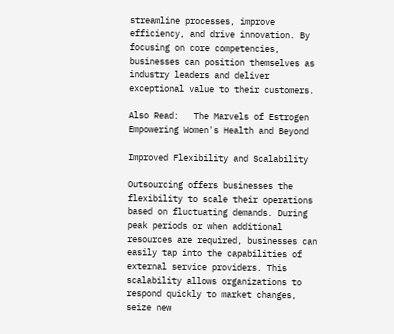streamline processes, improve efficiency, and drive innovation. By focusing on core competencies, businesses can position themselves as industry leaders and deliver exceptional value to their customers.

Also Read:   The Marvels of Estrogen Empowering Women's Health and Beyond

Improved Flexibility and Scalability

Outsourcing offers businesses the flexibility to scale their operations based on fluctuating demands. During peak periods or when additional resources are required, businesses can easily tap into the capabilities of external service providers. This scalability allows organizations to respond quickly to market changes, seize new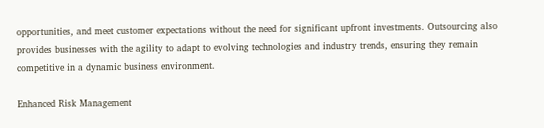opportunities, and meet customer expectations without the need for significant upfront investments. Outsourcing also provides businesses with the agility to adapt to evolving technologies and industry trends, ensuring they remain competitive in a dynamic business environment.

Enhanced Risk Management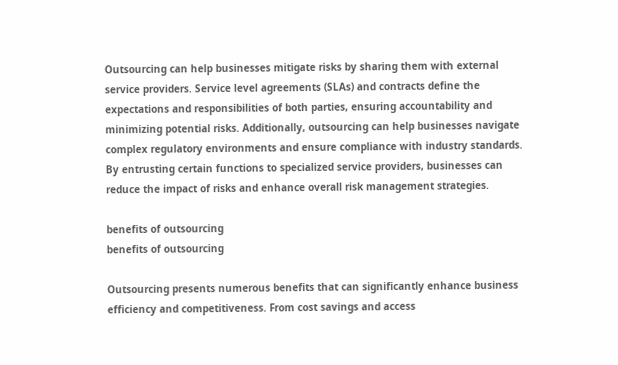Outsourcing can help businesses mitigate risks by sharing them with external service providers. Service level agreements (SLAs) and contracts define the expectations and responsibilities of both parties, ensuring accountability and minimizing potential risks. Additionally, outsourcing can help businesses navigate complex regulatory environments and ensure compliance with industry standards. By entrusting certain functions to specialized service providers, businesses can reduce the impact of risks and enhance overall risk management strategies.

benefits of outsourcing
benefits of outsourcing

Outsourcing presents numerous benefits that can significantly enhance business efficiency and competitiveness. From cost savings and access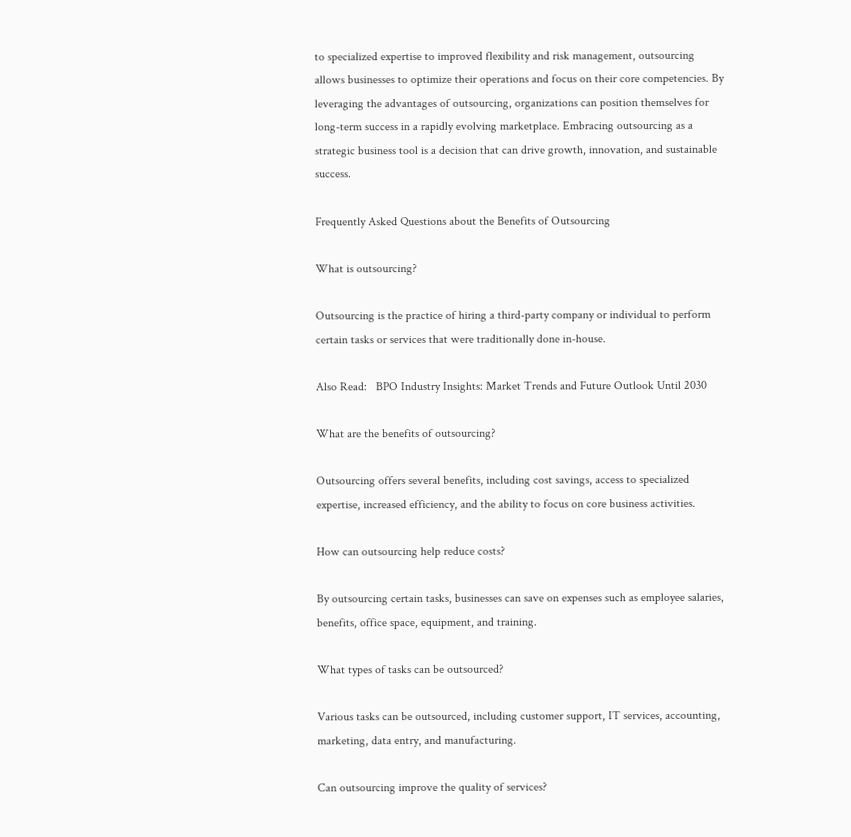to specialized expertise to improved flexibility and risk management, outsourcing allows businesses to optimize their operations and focus on their core competencies. By leveraging the advantages of outsourcing, organizations can position themselves for long-term success in a rapidly evolving marketplace. Embracing outsourcing as a strategic business tool is a decision that can drive growth, innovation, and sustainable success.

Frequently Asked Questions about the Benefits of Outsourcing

What is outsourcing?

Outsourcing is the practice of hiring a third-party company or individual to perform certain tasks or services that were traditionally done in-house.

Also Read:   BPO Industry Insights: Market Trends and Future Outlook Until 2030

What are the benefits of outsourcing?

Outsourcing offers several benefits, including cost savings, access to specialized expertise, increased efficiency, and the ability to focus on core business activities.

How can outsourcing help reduce costs?

By outsourcing certain tasks, businesses can save on expenses such as employee salaries, benefits, office space, equipment, and training.

What types of tasks can be outsourced?

Various tasks can be outsourced, including customer support, IT services, accounting, marketing, data entry, and manufacturing.

Can outsourcing improve the quality of services?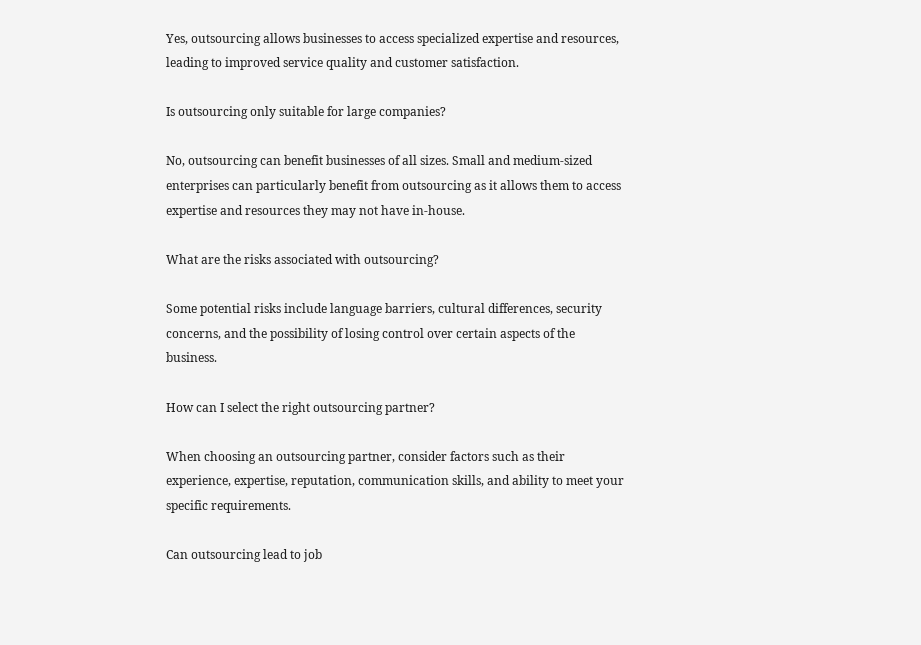Yes, outsourcing allows businesses to access specialized expertise and resources, leading to improved service quality and customer satisfaction.

Is outsourcing only suitable for large companies?

No, outsourcing can benefit businesses of all sizes. Small and medium-sized enterprises can particularly benefit from outsourcing as it allows them to access expertise and resources they may not have in-house.

What are the risks associated with outsourcing?

Some potential risks include language barriers, cultural differences, security concerns, and the possibility of losing control over certain aspects of the business.

How can I select the right outsourcing partner?

When choosing an outsourcing partner, consider factors such as their experience, expertise, reputation, communication skills, and ability to meet your specific requirements.

Can outsourcing lead to job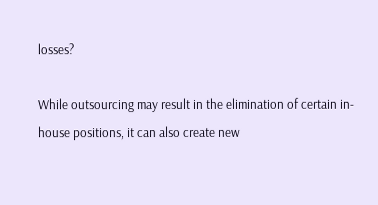losses?

While outsourcing may result in the elimination of certain in-house positions, it can also create new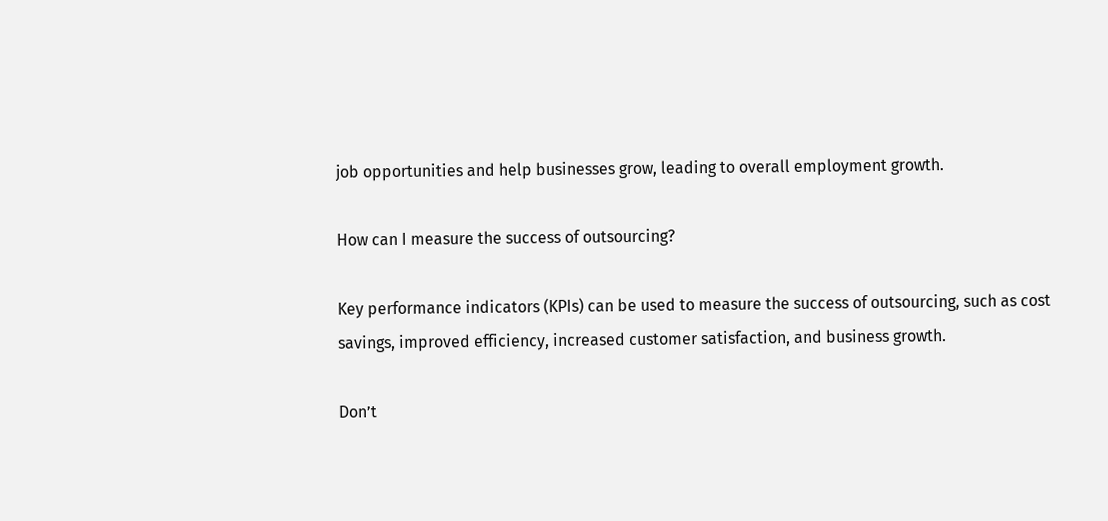job opportunities and help businesses grow, leading to overall employment growth.

How can I measure the success of outsourcing?

Key performance indicators (KPIs) can be used to measure the success of outsourcing, such as cost savings, improved efficiency, increased customer satisfaction, and business growth.

Don’t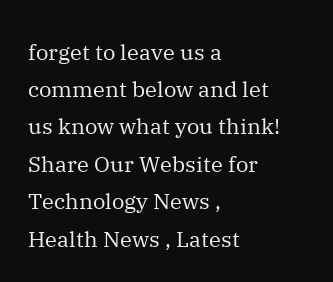forget to leave us a comment below and let us know what you think! Share Our Website for Technology News , Health News , Latest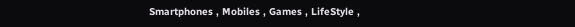Smartphones , Mobiles , Games , LifeStyle ,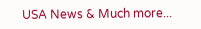USA News & Much more...